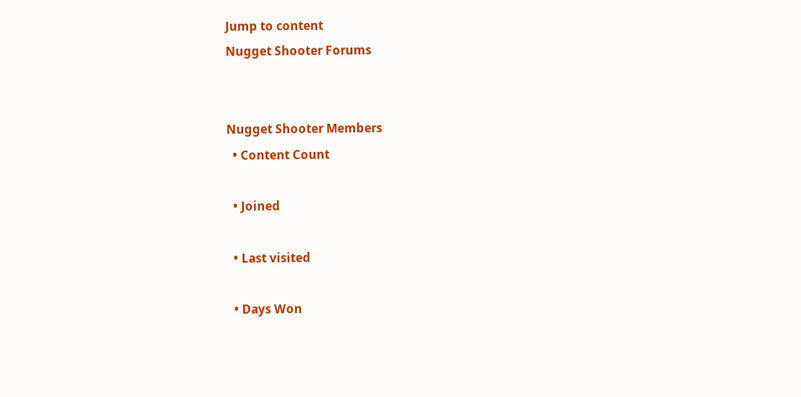Jump to content
Nugget Shooter Forums


Nugget Shooter Members
  • Content Count

  • Joined

  • Last visited

  • Days Won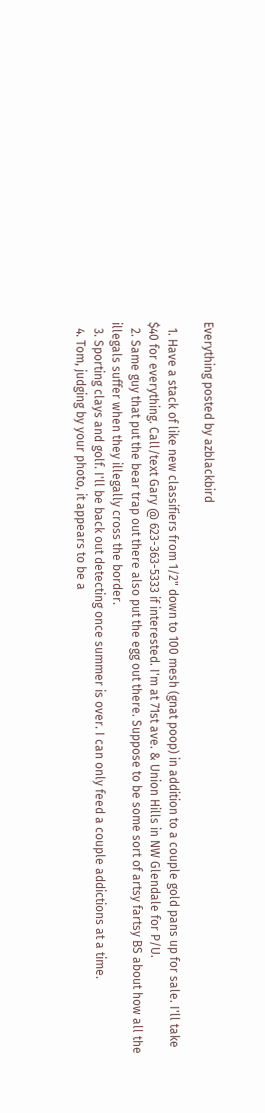Everything posted by azblackbird

  1. Have a stack of like new classifiers from 1/2" down to 100 mesh (gnat poop) in addition to a couple gold pans up for sale. I'll take $40 for everything. Call/text Gary @ 623-363-5333 if interested. I'm at 71st ave. & Union Hills in NW Glendale for P/U.
  2. Same guy that put the bear trap out there also put the egg out there. Suppose to be some sort of artsy fartsy BS about how all the illegals suffer when they illegally cross the border.
  3. Sporting clays and golf. I'll be back out detecting once summer is over. I can only feed a couple addictions at a time.
  4. Tom, judging by your photo, it appears to be a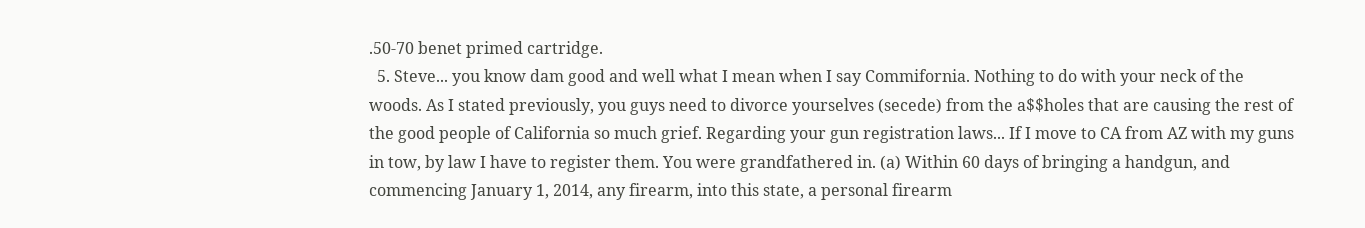.50-70 benet primed cartridge.
  5. Steve... you know dam good and well what I mean when I say Commifornia. Nothing to do with your neck of the woods. As I stated previously, you guys need to divorce yourselves (secede) from the a$$holes that are causing the rest of the good people of California so much grief. Regarding your gun registration laws... If I move to CA from AZ with my guns in tow, by law I have to register them. You were grandfathered in. (a) Within 60 days of bringing a handgun, and commencing January 1, 2014, any firearm, into this state, a personal firearm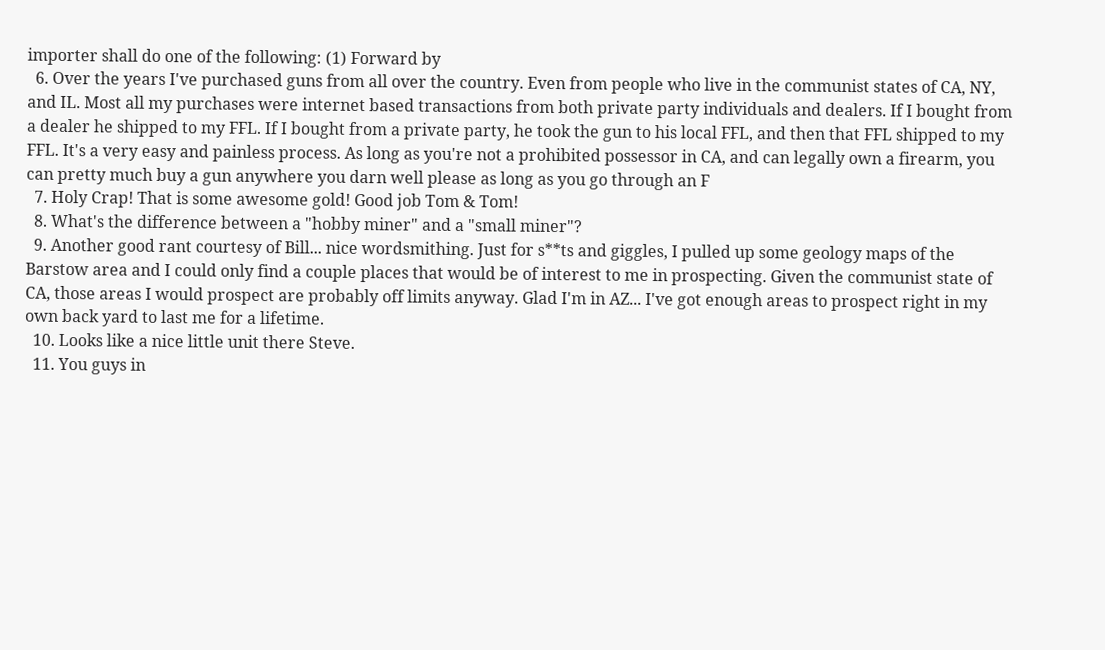importer shall do one of the following: (1) Forward by
  6. Over the years I've purchased guns from all over the country. Even from people who live in the communist states of CA, NY, and IL. Most all my purchases were internet based transactions from both private party individuals and dealers. If I bought from a dealer he shipped to my FFL. If I bought from a private party, he took the gun to his local FFL, and then that FFL shipped to my FFL. It's a very easy and painless process. As long as you're not a prohibited possessor in CA, and can legally own a firearm, you can pretty much buy a gun anywhere you darn well please as long as you go through an F
  7. Holy Crap! That is some awesome gold! Good job Tom & Tom!
  8. What's the difference between a "hobby miner" and a "small miner"?
  9. Another good rant courtesy of Bill... nice wordsmithing. Just for s**ts and giggles, I pulled up some geology maps of the Barstow area and I could only find a couple places that would be of interest to me in prospecting. Given the communist state of CA, those areas I would prospect are probably off limits anyway. Glad I'm in AZ... I've got enough areas to prospect right in my own back yard to last me for a lifetime.
  10. Looks like a nice little unit there Steve.
  11. You guys in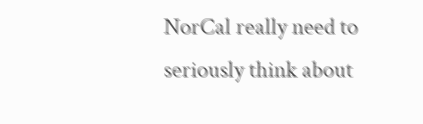NorCal really need to seriously think about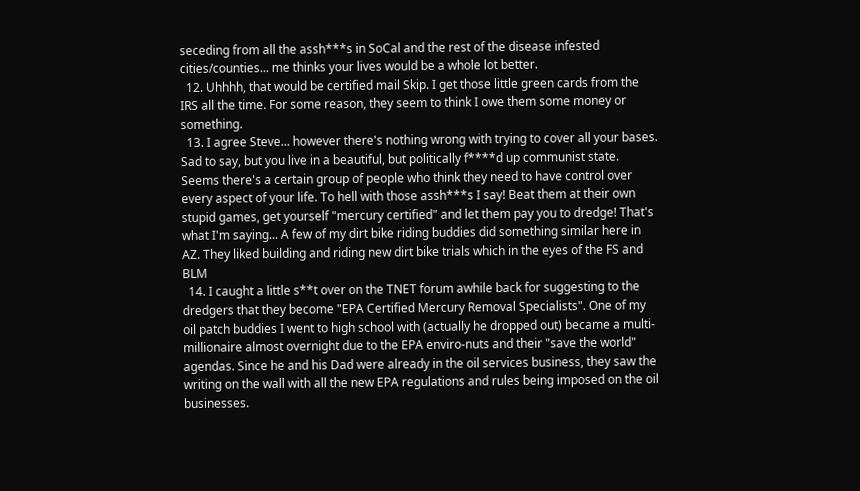seceding from all the assh***s in SoCal and the rest of the disease infested cities/counties... me thinks your lives would be a whole lot better.
  12. Uhhhh, that would be certified mail Skip. I get those little green cards from the IRS all the time. For some reason, they seem to think I owe them some money or something.
  13. I agree Steve... however there's nothing wrong with trying to cover all your bases. Sad to say, but you live in a beautiful, but politically f****d up communist state. Seems there's a certain group of people who think they need to have control over every aspect of your life. To hell with those assh***s I say! Beat them at their own stupid games, get yourself "mercury certified" and let them pay you to dredge! That's what I'm saying... A few of my dirt bike riding buddies did something similar here in AZ. They liked building and riding new dirt bike trials which in the eyes of the FS and BLM
  14. I caught a little s**t over on the TNET forum awhile back for suggesting to the dredgers that they become "EPA Certified Mercury Removal Specialists". One of my oil patch buddies I went to high school with (actually he dropped out) became a multi-millionaire almost overnight due to the EPA enviro-nuts and their "save the world" agendas. Since he and his Dad were already in the oil services business, they saw the writing on the wall with all the new EPA regulations and rules being imposed on the oil businesses.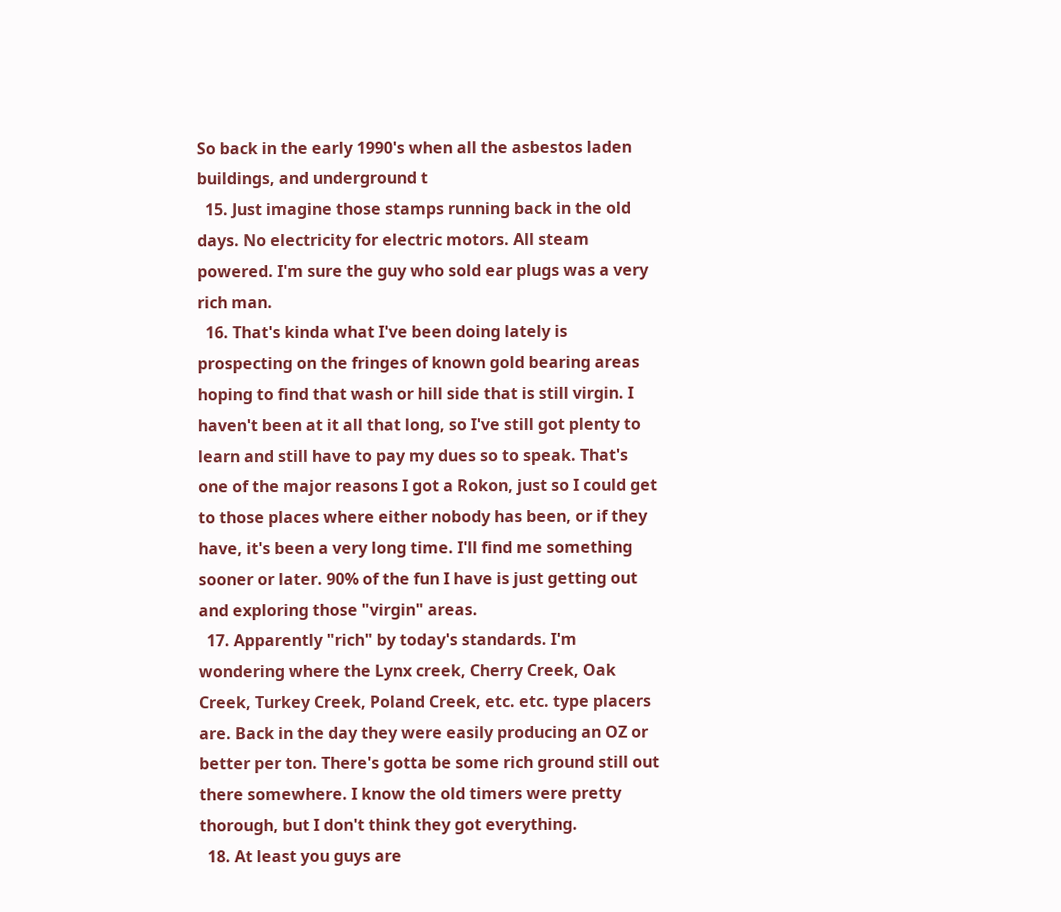So back in the early 1990's when all the asbestos laden buildings, and underground t
  15. Just imagine those stamps running back in the old days. No electricity for electric motors. All steam powered. I'm sure the guy who sold ear plugs was a very rich man.
  16. That's kinda what I've been doing lately is prospecting on the fringes of known gold bearing areas hoping to find that wash or hill side that is still virgin. I haven't been at it all that long, so I've still got plenty to learn and still have to pay my dues so to speak. That's one of the major reasons I got a Rokon, just so I could get to those places where either nobody has been, or if they have, it's been a very long time. I'll find me something sooner or later. 90% of the fun I have is just getting out and exploring those "virgin" areas.
  17. Apparently "rich" by today's standards. I'm wondering where the Lynx creek, Cherry Creek, Oak Creek, Turkey Creek, Poland Creek, etc. etc. type placers are. Back in the day they were easily producing an OZ or better per ton. There's gotta be some rich ground still out there somewhere. I know the old timers were pretty thorough, but I don't think they got everything.
  18. At least you guys are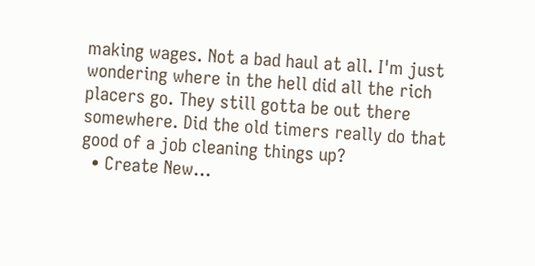making wages. Not a bad haul at all. I'm just wondering where in the hell did all the rich placers go. They still gotta be out there somewhere. Did the old timers really do that good of a job cleaning things up?
  • Create New...